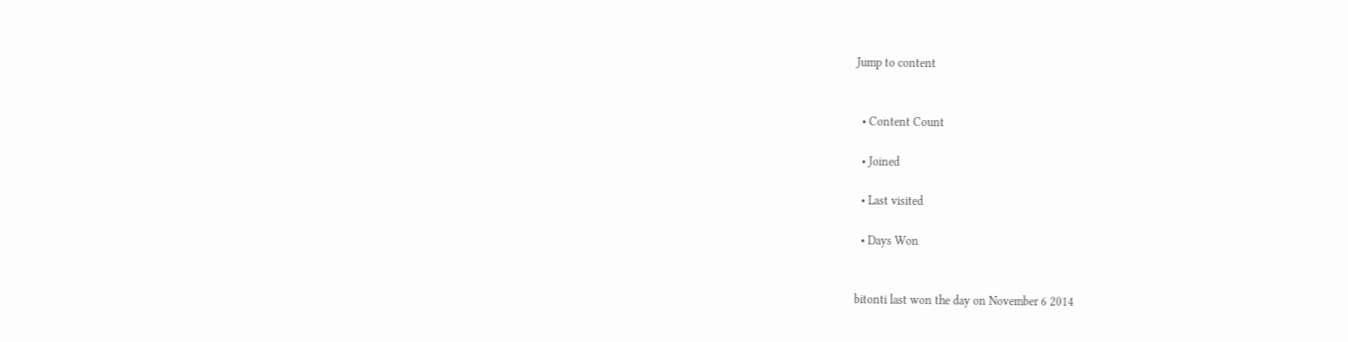Jump to content


  • Content Count

  • Joined

  • Last visited

  • Days Won


bitonti last won the day on November 6 2014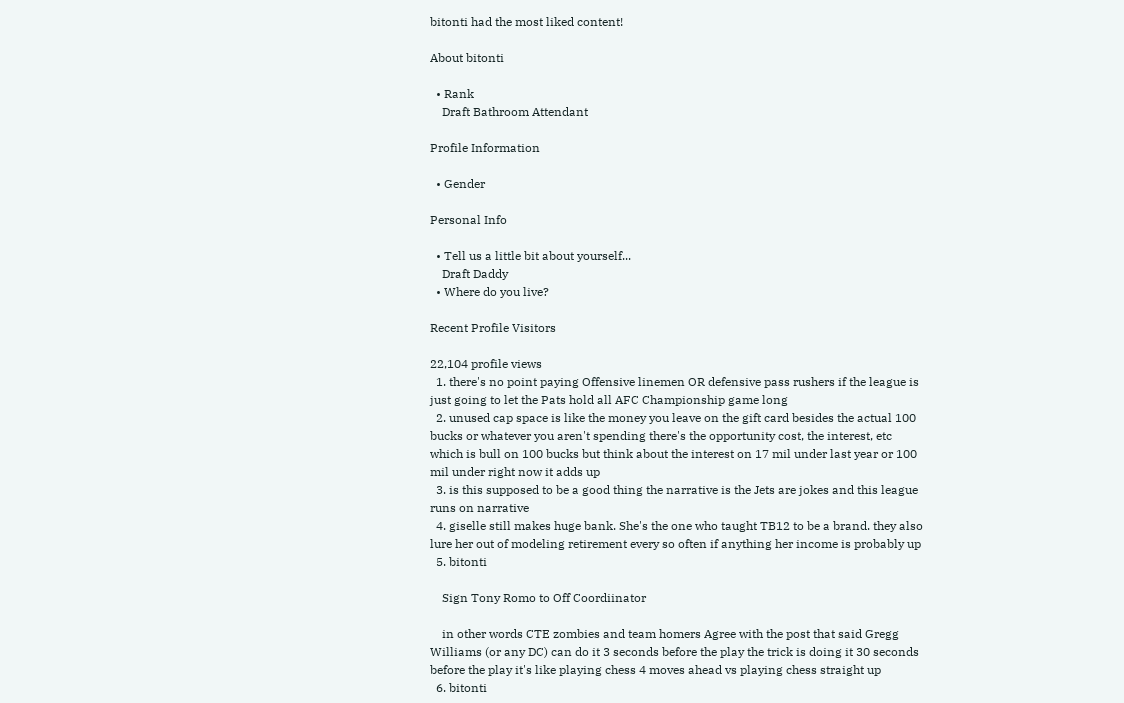bitonti had the most liked content!

About bitonti

  • Rank
    Draft Bathroom Attendant

Profile Information

  • Gender

Personal Info

  • Tell us a little bit about yourself...
    Draft Daddy
  • Where do you live?

Recent Profile Visitors

22,104 profile views
  1. there's no point paying Offensive linemen OR defensive pass rushers if the league is just going to let the Pats hold all AFC Championship game long
  2. unused cap space is like the money you leave on the gift card besides the actual 100 bucks or whatever you aren't spending there's the opportunity cost, the interest, etc which is bull on 100 bucks but think about the interest on 17 mil under last year or 100 mil under right now it adds up
  3. is this supposed to be a good thing the narrative is the Jets are jokes and this league runs on narrative
  4. giselle still makes huge bank. She's the one who taught TB12 to be a brand. they also lure her out of modeling retirement every so often if anything her income is probably up
  5. bitonti

    Sign Tony Romo to Off Coordiinator

    in other words CTE zombies and team homers Agree with the post that said Gregg Williams (or any DC) can do it 3 seconds before the play the trick is doing it 30 seconds before the play it's like playing chess 4 moves ahead vs playing chess straight up
  6. bitonti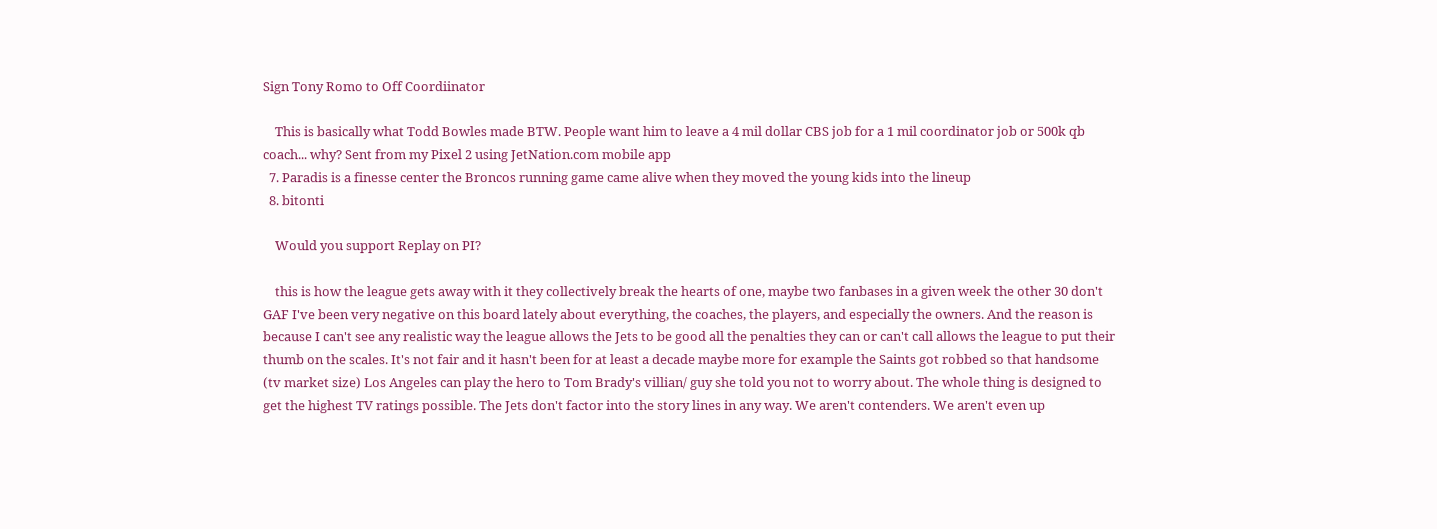Sign Tony Romo to Off Coordiinator

    This is basically what Todd Bowles made BTW. People want him to leave a 4 mil dollar CBS job for a 1 mil coordinator job or 500k qb coach... why? Sent from my Pixel 2 using JetNation.com mobile app
  7. Paradis is a finesse center the Broncos running game came alive when they moved the young kids into the lineup
  8. bitonti

    Would you support Replay on PI?

    this is how the league gets away with it they collectively break the hearts of one, maybe two fanbases in a given week the other 30 don't GAF I've been very negative on this board lately about everything, the coaches, the players, and especially the owners. And the reason is because I can't see any realistic way the league allows the Jets to be good all the penalties they can or can't call allows the league to put their thumb on the scales. It's not fair and it hasn't been for at least a decade maybe more for example the Saints got robbed so that handsome (tv market size) Los Angeles can play the hero to Tom Brady's villian/ guy she told you not to worry about. The whole thing is designed to get the highest TV ratings possible. The Jets don't factor into the story lines in any way. We aren't contenders. We aren't even up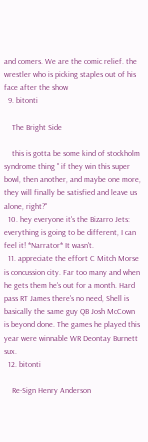and comers. We are the comic relief. the wrestler who is picking staples out of his face after the show
  9. bitonti

    The Bright Side

    this is gotta be some kind of stockholm syndrome thing " if they win this super bowl, then another, and maybe one more, they will finally be satisfied and leave us alone, right?"
  10. hey everyone it's the Bizarro Jets: everything is going to be different, I can feel it! *Narrator* It wasn't.
  11. appreciate the effort C Mitch Morse is concussion city. Far too many and when he gets them he's out for a month. Hard pass RT James there's no need, Shell is basically the same guy QB Josh McCown is beyond done. The games he played this year were winnable WR Deontay Burnett sux.
  12. bitonti

    Re-Sign Henry Anderson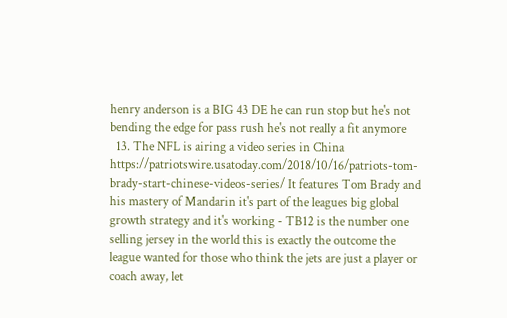henry anderson is a BIG 43 DE he can run stop but he's not bending the edge for pass rush he's not really a fit anymore
  13. The NFL is airing a video series in China https://patriotswire.usatoday.com/2018/10/16/patriots-tom-brady-start-chinese-videos-series/ It features Tom Brady and his mastery of Mandarin it's part of the leagues big global growth strategy and it's working - TB12 is the number one selling jersey in the world this is exactly the outcome the league wanted for those who think the jets are just a player or coach away, let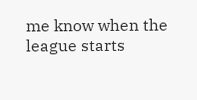me know when the league starts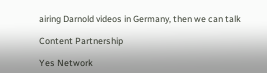airing Darnold videos in Germany, then we can talk

Content Partnership

Yes Network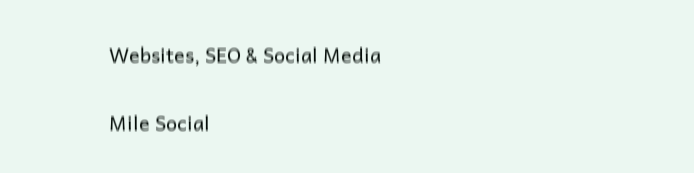Websites, SEO & Social Media

Mile Social